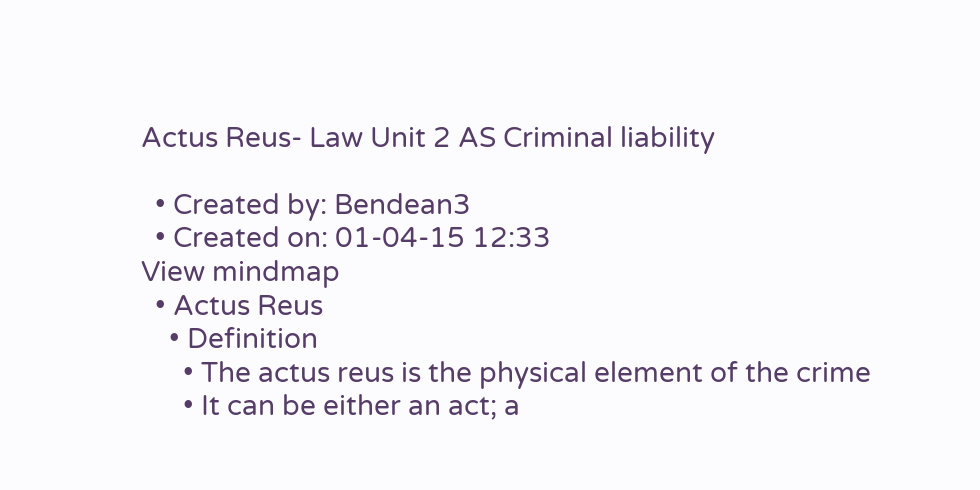Actus Reus- Law Unit 2 AS Criminal liability

  • Created by: Bendean3
  • Created on: 01-04-15 12:33
View mindmap
  • Actus Reus
    • Definition
      • The actus reus is the physical element of the crime
      • It can be either an act; a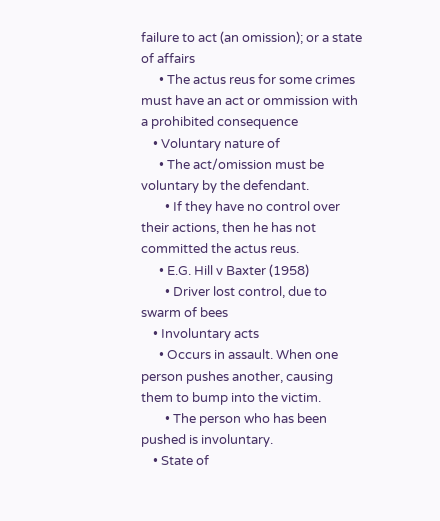failure to act (an omission); or a state of affairs
      • The actus reus for some crimes must have an act or ommission with a prohibited consequence
    • Voluntary nature of
      • The act/omission must be voluntary by the defendant.
        • If they have no control over their actions, then he has not committed the actus reus.
      • E.G. Hill v Baxter (1958)
        • Driver lost control, due to swarm of bees
    • Involuntary acts
      • Occurs in assault. When one person pushes another, causing them to bump into the victim.
        • The person who has been pushed is involuntary.
    • State of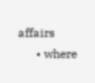affairs
      • where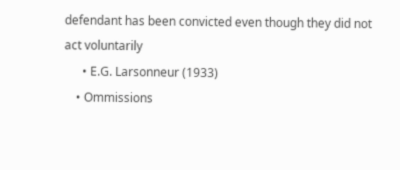defendant has been convicted even though they did not act voluntarily
      • E.G. Larsonneur (1933)
    • Ommissions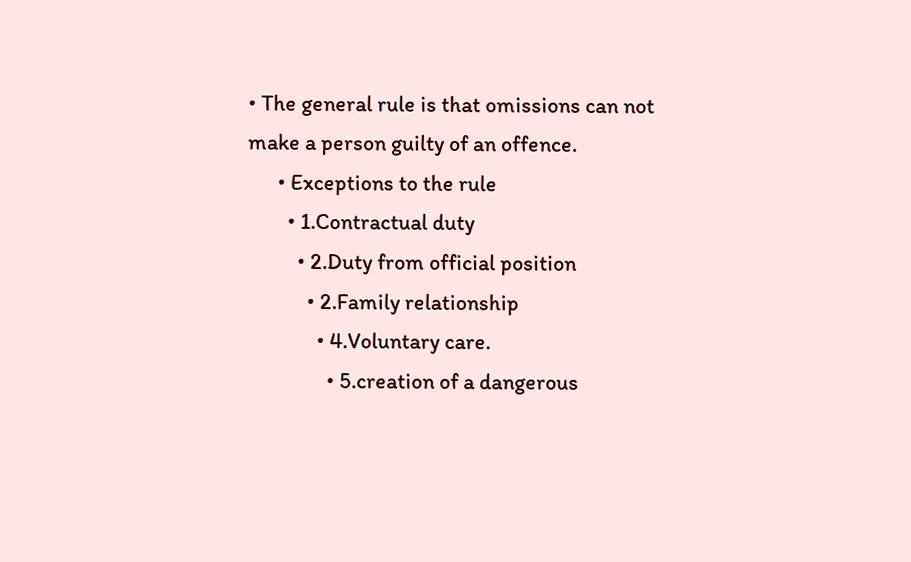• The general rule is that omissions can not make a person guilty of an offence.
      • Exceptions to the rule
        • 1.Contractual duty
          • 2.Duty from official position
            • 2.Family relationship
              • 4.Voluntary care.
                • 5.creation of a dangerous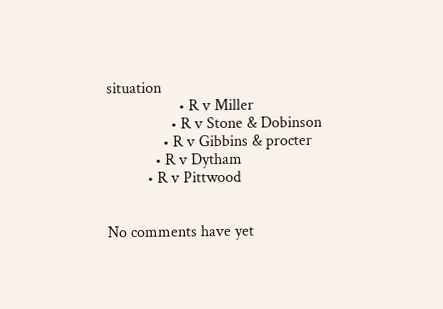situation
                  • R v Miller
                • R v Stone & Dobinson
              • R v Gibbins & procter
            • R v Dytham
          • R v Pittwood


No comments have yet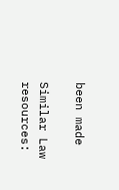been made

Similar Law resources: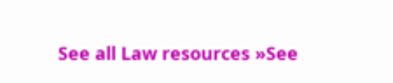See all Law resources »See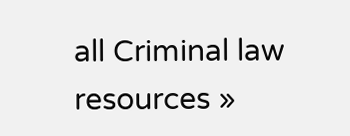all Criminal law resources »